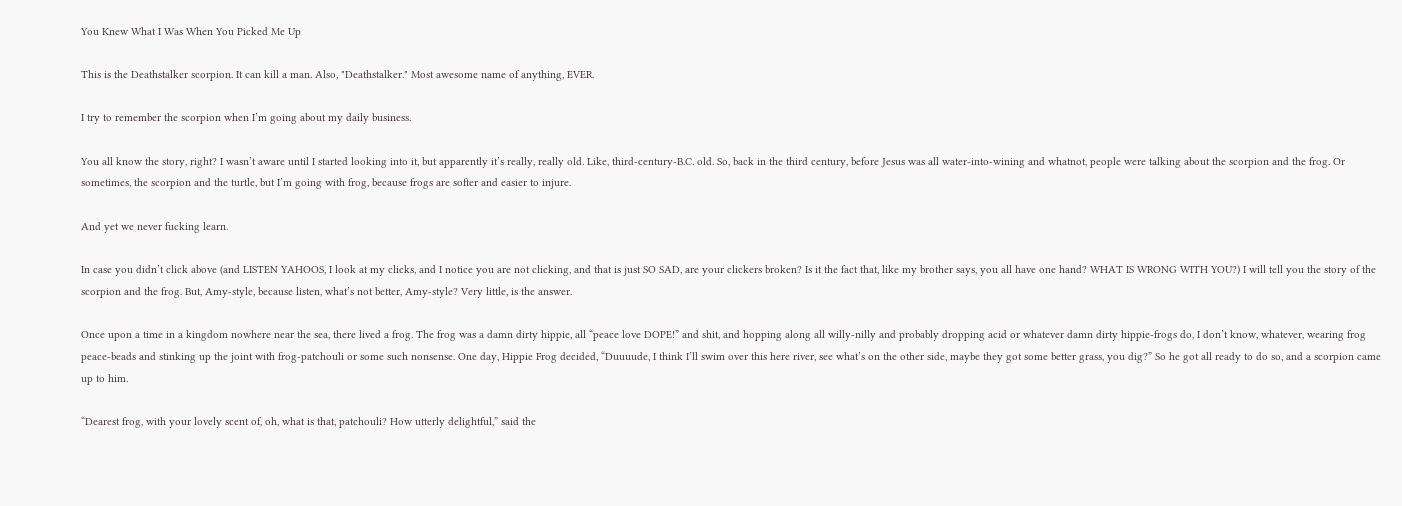You Knew What I Was When You Picked Me Up

This is the Deathstalker scorpion. It can kill a man. Also, "Deathstalker." Most awesome name of anything, EVER.

I try to remember the scorpion when I’m going about my daily business.

You all know the story, right? I wasn’t aware until I started looking into it, but apparently it’s really, really old. Like, third-century-B.C. old. So, back in the third century, before Jesus was all water-into-wining and whatnot, people were talking about the scorpion and the frog. Or sometimes, the scorpion and the turtle, but I’m going with frog, because frogs are softer and easier to injure.

And yet we never fucking learn.

In case you didn’t click above (and LISTEN YAHOOS, I look at my clicks, and I notice you are not clicking, and that is just SO SAD, are your clickers broken? Is it the fact that, like my brother says, you all have one hand? WHAT IS WRONG WITH YOU?) I will tell you the story of the scorpion and the frog. But, Amy-style, because listen, what’s not better, Amy-style? Very little, is the answer.

Once upon a time in a kingdom nowhere near the sea, there lived a frog. The frog was a damn dirty hippie, all “peace love DOPE!” and shit, and hopping along all willy-nilly and probably dropping acid or whatever damn dirty hippie-frogs do, I don’t know, whatever, wearing frog peace-beads and stinking up the joint with frog-patchouli or some such nonsense. One day, Hippie Frog decided, “Duuuude, I think I’ll swim over this here river, see what’s on the other side, maybe they got some better grass, you dig?” So he got all ready to do so, and a scorpion came up to him.

“Dearest frog, with your lovely scent of, oh, what is that, patchouli? How utterly delightful,” said the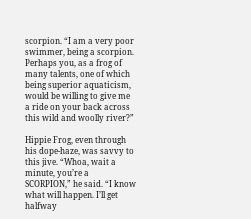scorpion. “I am a very poor swimmer, being a scorpion. Perhaps you, as a frog of many talents, one of which being superior aquaticism, would be willing to give me a ride on your back across this wild and woolly river?”

Hippie Frog, even through his dope-haze, was savvy to this jive. “Whoa, wait a minute, you’re a SCORPION,” he said. “I know what will happen. I’ll get halfway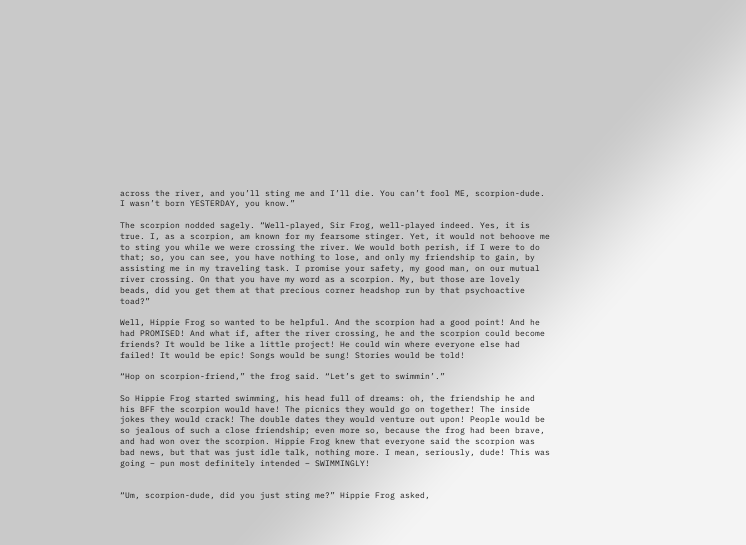across the river, and you’ll sting me and I’ll die. You can’t fool ME, scorpion-dude. I wasn’t born YESTERDAY, you know.”

The scorpion nodded sagely. “Well-played, Sir Frog, well-played indeed. Yes, it is true. I, as a scorpion, am known for my fearsome stinger. Yet, it would not behoove me to sting you while we were crossing the river. We would both perish, if I were to do that; so, you can see, you have nothing to lose, and only my friendship to gain, by assisting me in my traveling task. I promise your safety, my good man, on our mutual river crossing. On that you have my word as a scorpion. My, but those are lovely beads, did you get them at that precious corner headshop run by that psychoactive toad?”

Well, Hippie Frog so wanted to be helpful. And the scorpion had a good point! And he had PROMISED! And what if, after the river crossing, he and the scorpion could become friends? It would be like a little project! He could win where everyone else had failed! It would be epic! Songs would be sung! Stories would be told!

“Hop on scorpion-friend,” the frog said. “Let’s get to swimmin’.”

So Hippie Frog started swimming, his head full of dreams: oh, the friendship he and his BFF the scorpion would have! The picnics they would go on together! The inside jokes they would crack! The double dates they would venture out upon! People would be so jealous of such a close friendship; even more so, because the frog had been brave, and had won over the scorpion. Hippie Frog knew that everyone said the scorpion was bad news, but that was just idle talk, nothing more. I mean, seriously, dude! This was going – pun most definitely intended – SWIMMINGLY!


“Um, scorpion-dude, did you just sting me?” Hippie Frog asked,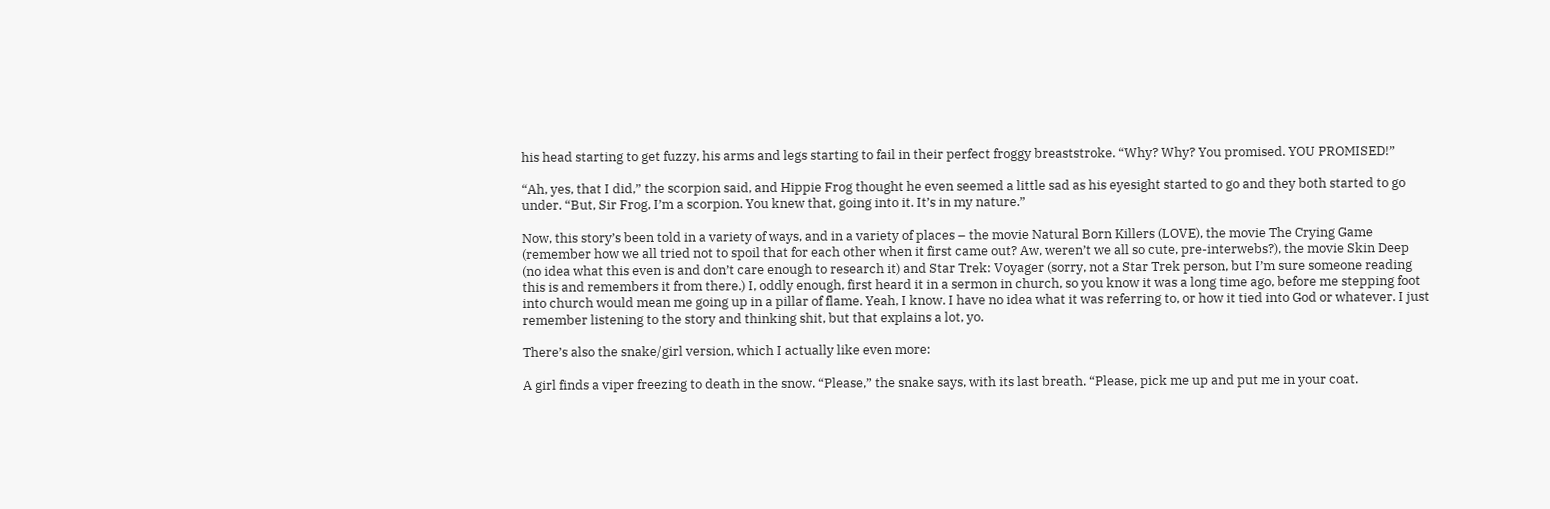his head starting to get fuzzy, his arms and legs starting to fail in their perfect froggy breaststroke. “Why? Why? You promised. YOU PROMISED!”

“Ah, yes, that I did,” the scorpion said, and Hippie Frog thought he even seemed a little sad as his eyesight started to go and they both started to go under. “But, Sir Frog, I’m a scorpion. You knew that, going into it. It’s in my nature.”

Now, this story’s been told in a variety of ways, and in a variety of places – the movie Natural Born Killers (LOVE), the movie The Crying Game (remember how we all tried not to spoil that for each other when it first came out? Aw, weren’t we all so cute, pre-interwebs?), the movie Skin Deep (no idea what this even is and don’t care enough to research it) and Star Trek: Voyager (sorry, not a Star Trek person, but I’m sure someone reading this is and remembers it from there.) I, oddly enough, first heard it in a sermon in church, so you know it was a long time ago, before me stepping foot into church would mean me going up in a pillar of flame. Yeah, I know. I have no idea what it was referring to, or how it tied into God or whatever. I just remember listening to the story and thinking shit, but that explains a lot, yo.

There’s also the snake/girl version, which I actually like even more:

A girl finds a viper freezing to death in the snow. “Please,” the snake says, with its last breath. “Please, pick me up and put me in your coat.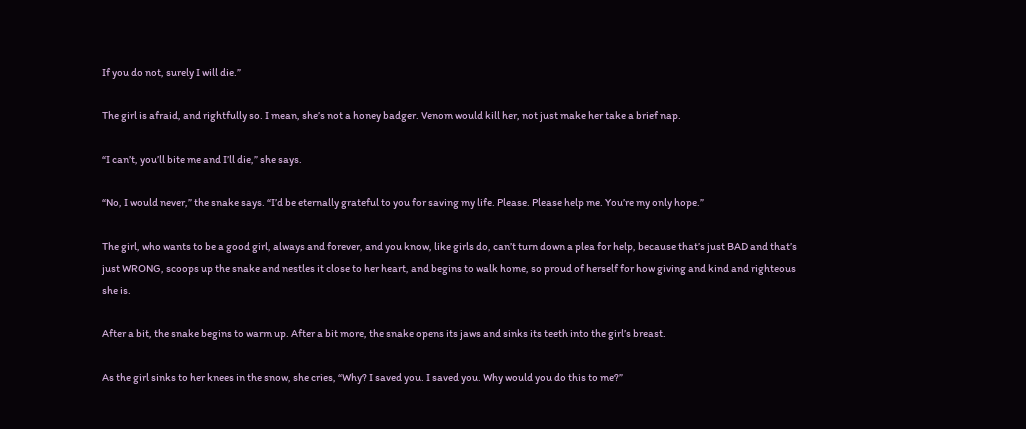If you do not, surely I will die.”

The girl is afraid, and rightfully so. I mean, she’s not a honey badger. Venom would kill her, not just make her take a brief nap.

“I can’t, you’ll bite me and I’ll die,” she says.

“No, I would never,” the snake says. “I’d be eternally grateful to you for saving my life. Please. Please help me. You’re my only hope.”

The girl, who wants to be a good girl, always and forever, and you know, like girls do, can’t turn down a plea for help, because that’s just BAD and that’s just WRONG, scoops up the snake and nestles it close to her heart, and begins to walk home, so proud of herself for how giving and kind and righteous she is.

After a bit, the snake begins to warm up. After a bit more, the snake opens its jaws and sinks its teeth into the girl’s breast.

As the girl sinks to her knees in the snow, she cries, “Why? I saved you. I saved you. Why would you do this to me?”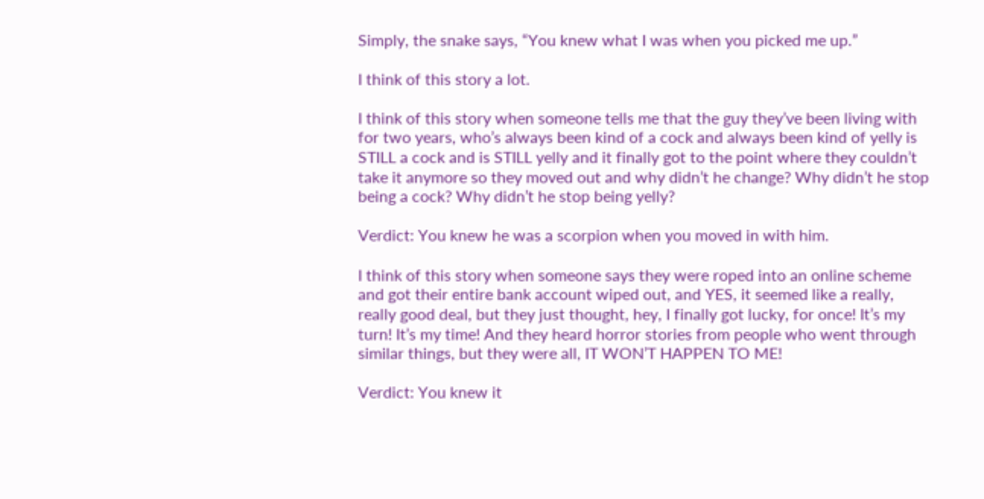Simply, the snake says, “You knew what I was when you picked me up.”

I think of this story a lot.

I think of this story when someone tells me that the guy they’ve been living with for two years, who’s always been kind of a cock and always been kind of yelly is STILL a cock and is STILL yelly and it finally got to the point where they couldn’t take it anymore so they moved out and why didn’t he change? Why didn’t he stop being a cock? Why didn’t he stop being yelly?

Verdict: You knew he was a scorpion when you moved in with him.

I think of this story when someone says they were roped into an online scheme and got their entire bank account wiped out, and YES, it seemed like a really, really good deal, but they just thought, hey, I finally got lucky, for once! It’s my turn! It’s my time! And they heard horror stories from people who went through similar things, but they were all, IT WON’T HAPPEN TO ME!

Verdict: You knew it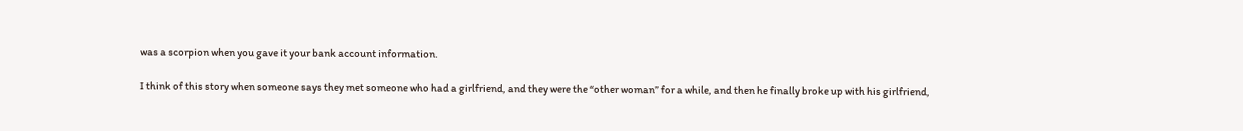was a scorpion when you gave it your bank account information.

I think of this story when someone says they met someone who had a girlfriend, and they were the “other woman” for a while, and then he finally broke up with his girlfriend,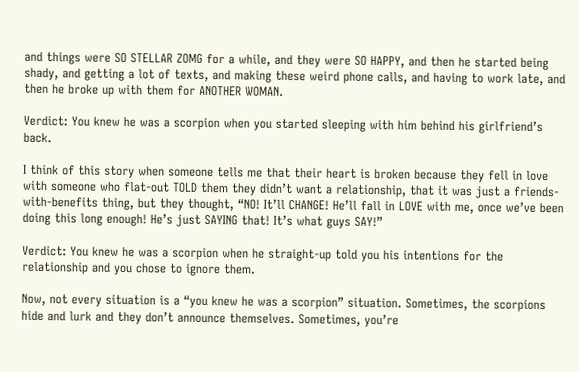and things were SO STELLAR ZOMG for a while, and they were SO HAPPY, and then he started being shady, and getting a lot of texts, and making these weird phone calls, and having to work late, and then he broke up with them for ANOTHER WOMAN.

Verdict: You knew he was a scorpion when you started sleeping with him behind his girlfriend’s back.

I think of this story when someone tells me that their heart is broken because they fell in love with someone who flat-out TOLD them they didn’t want a relationship, that it was just a friends-with-benefits thing, but they thought, “NO! It’ll CHANGE! He’ll fall in LOVE with me, once we’ve been doing this long enough! He’s just SAYING that! It’s what guys SAY!”

Verdict: You knew he was a scorpion when he straight-up told you his intentions for the relationship and you chose to ignore them.

Now, not every situation is a “you knew he was a scorpion” situation. Sometimes, the scorpions hide and lurk and they don’t announce themselves. Sometimes, you’re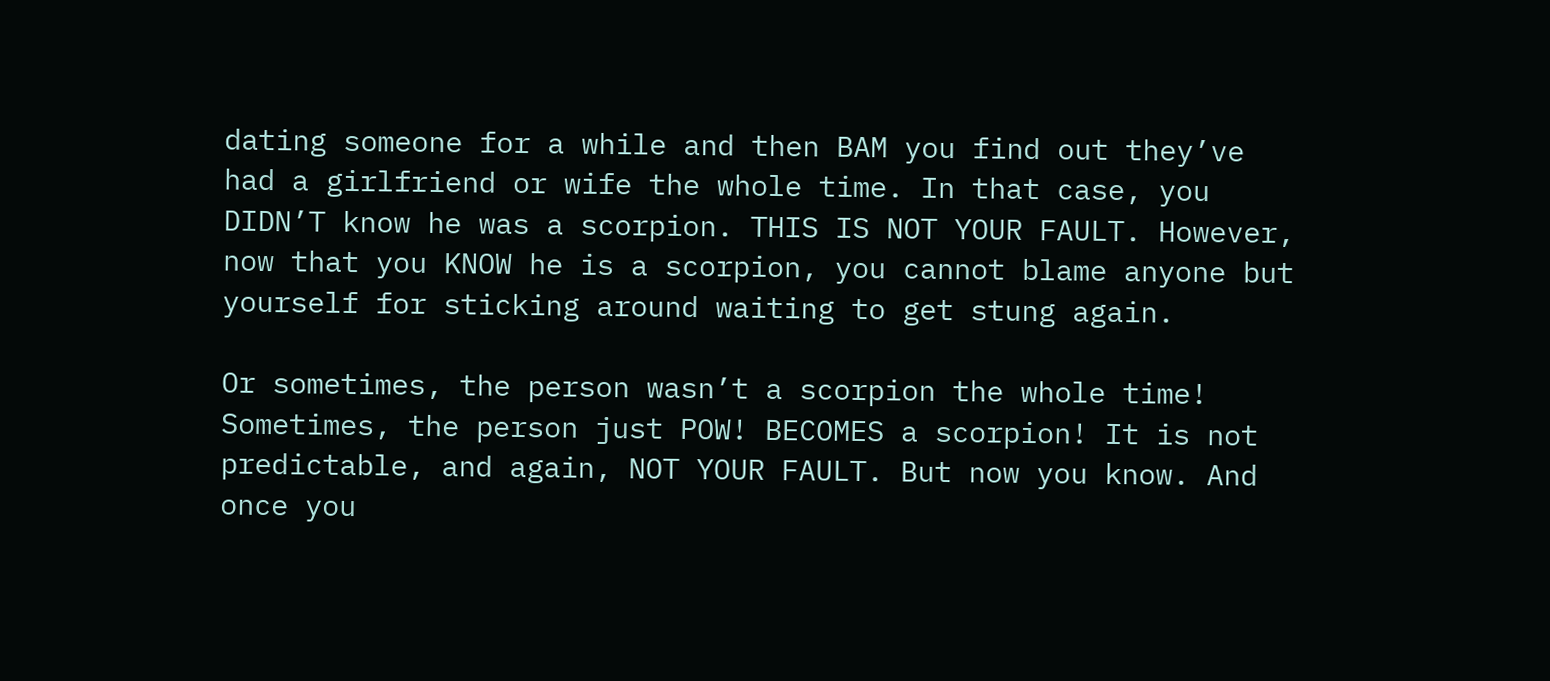dating someone for a while and then BAM you find out they’ve had a girlfriend or wife the whole time. In that case, you DIDN’T know he was a scorpion. THIS IS NOT YOUR FAULT. However, now that you KNOW he is a scorpion, you cannot blame anyone but yourself for sticking around waiting to get stung again.

Or sometimes, the person wasn’t a scorpion the whole time! Sometimes, the person just POW! BECOMES a scorpion! It is not predictable, and again, NOT YOUR FAULT. But now you know. And once you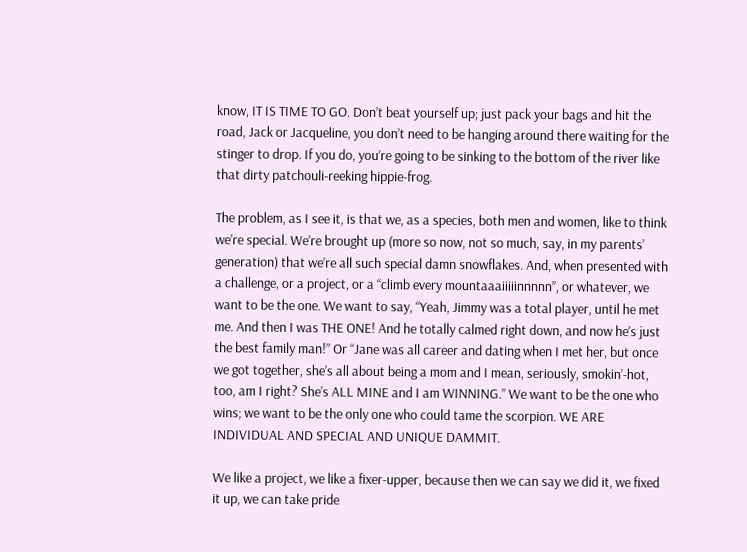know, IT IS TIME TO GO. Don’t beat yourself up; just pack your bags and hit the road, Jack or Jacqueline, you don’t need to be hanging around there waiting for the stinger to drop. If you do, you’re going to be sinking to the bottom of the river like that dirty patchouli-reeking hippie-frog.

The problem, as I see it, is that we, as a species, both men and women, like to think we’re special. We’re brought up (more so now, not so much, say, in my parents’ generation) that we’re all such special damn snowflakes. And, when presented with a challenge, or a project, or a “climb every mountaaaiiiiinnnnn”, or whatever, we want to be the one. We want to say, “Yeah, Jimmy was a total player, until he met me. And then I was THE ONE! And he totally calmed right down, and now he’s just the best family man!” Or “Jane was all career and dating when I met her, but once we got together, she’s all about being a mom and I mean, seriously, smokin’-hot, too, am I right? She’s ALL MINE and I am WINNING.” We want to be the one who wins; we want to be the only one who could tame the scorpion. WE ARE INDIVIDUAL AND SPECIAL AND UNIQUE DAMMIT.

We like a project, we like a fixer-upper, because then we can say we did it, we fixed it up, we can take pride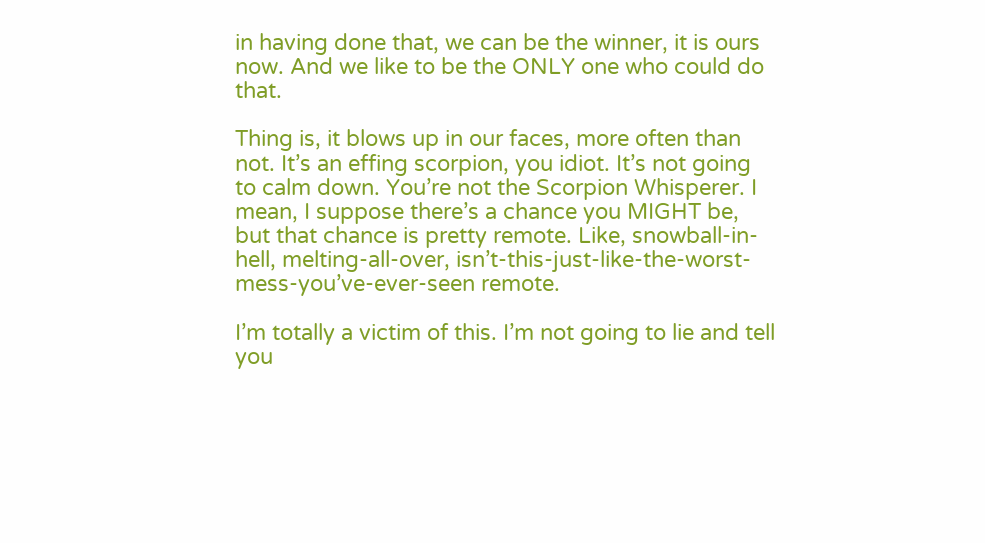in having done that, we can be the winner, it is ours now. And we like to be the ONLY one who could do that.

Thing is, it blows up in our faces, more often than not. It’s an effing scorpion, you idiot. It’s not going to calm down. You’re not the Scorpion Whisperer. I mean, I suppose there’s a chance you MIGHT be, but that chance is pretty remote. Like, snowball-in-hell, melting-all-over, isn’t-this-just-like-the-worst-mess-you’ve-ever-seen remote.

I’m totally a victim of this. I’m not going to lie and tell you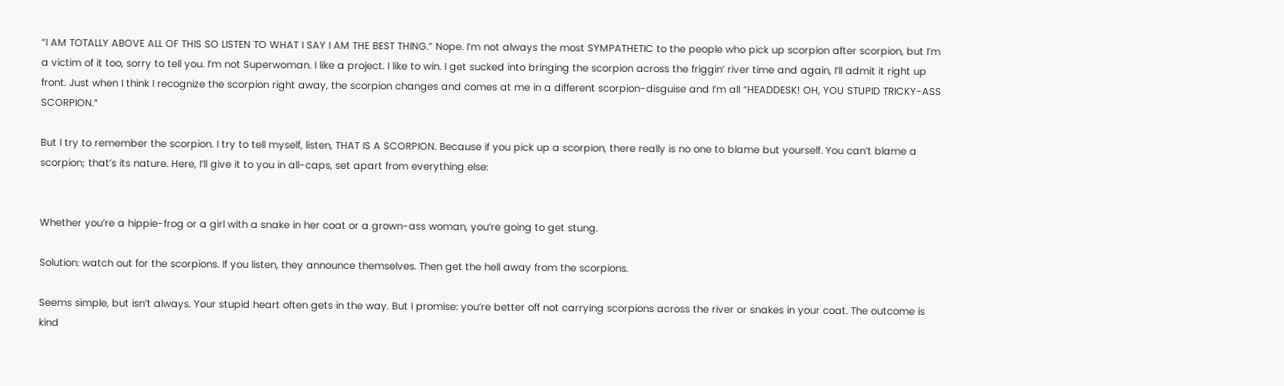“I AM TOTALLY ABOVE ALL OF THIS SO LISTEN TO WHAT I SAY I AM THE BEST THING.” Nope. I’m not always the most SYMPATHETIC to the people who pick up scorpion after scorpion, but I’m a victim of it too, sorry to tell you. I’m not Superwoman. I like a project. I like to win. I get sucked into bringing the scorpion across the friggin’ river time and again, I’ll admit it right up front. Just when I think I recognize the scorpion right away, the scorpion changes and comes at me in a different scorpion-disguise and I’m all “HEADDESK! OH, YOU STUPID TRICKY-ASS SCORPION.”

But I try to remember the scorpion. I try to tell myself, listen, THAT IS A SCORPION. Because if you pick up a scorpion, there really is no one to blame but yourself. You can’t blame a scorpion; that’s its nature. Here, I’ll give it to you in all-caps, set apart from everything else:


Whether you’re a hippie-frog or a girl with a snake in her coat or a grown-ass woman, you’re going to get stung.

Solution: watch out for the scorpions. If you listen, they announce themselves. Then get the hell away from the scorpions.

Seems simple, but isn’t always. Your stupid heart often gets in the way. But I promise: you’re better off not carrying scorpions across the river or snakes in your coat. The outcome is kind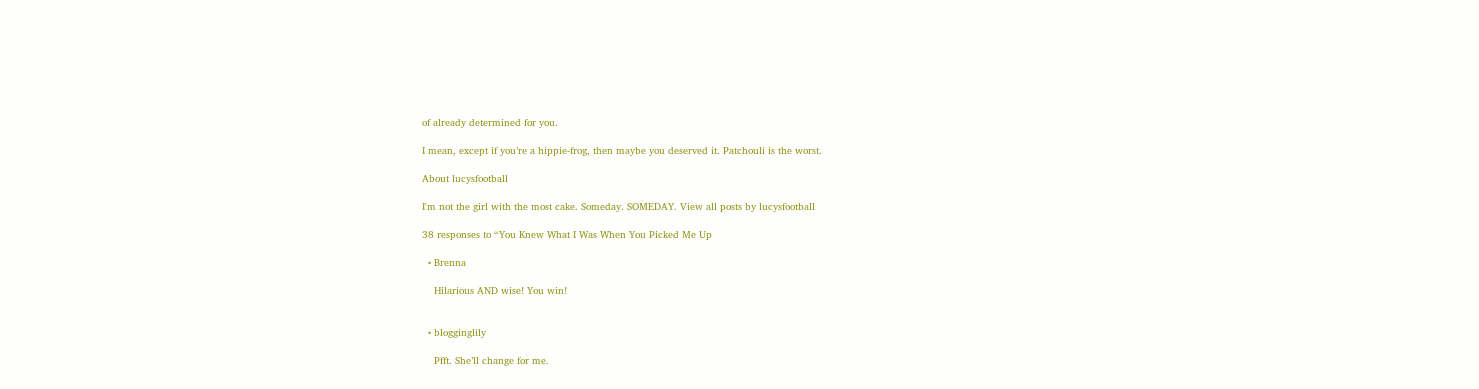of already determined for you.

I mean, except if you’re a hippie-frog, then maybe you deserved it. Patchouli is the worst.

About lucysfootball

I'm not the girl with the most cake. Someday. SOMEDAY. View all posts by lucysfootball

38 responses to “You Knew What I Was When You Picked Me Up

  • Brenna

    Hilarious AND wise! You win!


  • blogginglily

    Pfft. She’ll change for me.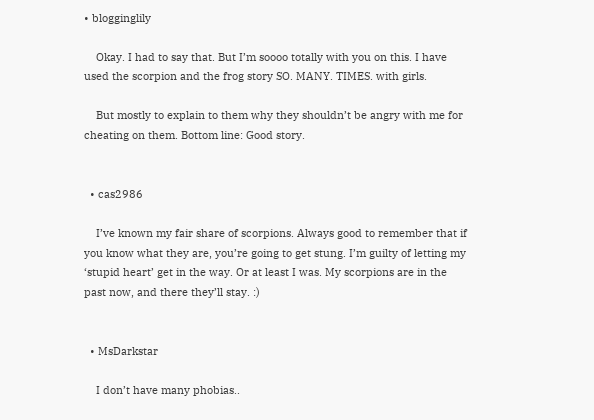• blogginglily

    Okay. I had to say that. But I’m soooo totally with you on this. I have used the scorpion and the frog story SO. MANY. TIMES. with girls.

    But mostly to explain to them why they shouldn’t be angry with me for cheating on them. Bottom line: Good story.


  • cas2986

    I’ve known my fair share of scorpions. Always good to remember that if you know what they are, you’re going to get stung. I’m guilty of letting my ‘stupid heart’ get in the way. Or at least I was. My scorpions are in the past now, and there they’ll stay. :)


  • MsDarkstar

    I don’t have many phobias..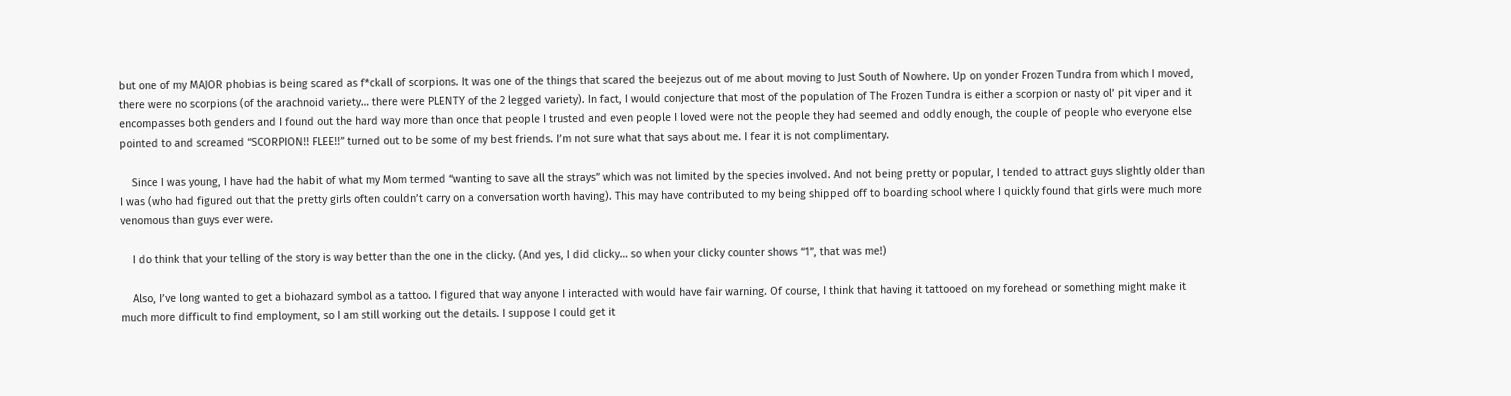but one of my MAJOR phobias is being scared as f*ckall of scorpions. It was one of the things that scared the beejezus out of me about moving to Just South of Nowhere. Up on yonder Frozen Tundra from which I moved, there were no scorpions (of the arachnoid variety… there were PLENTY of the 2 legged variety). In fact, I would conjecture that most of the population of The Frozen Tundra is either a scorpion or nasty ol’ pit viper and it encompasses both genders and I found out the hard way more than once that people I trusted and even people I loved were not the people they had seemed and oddly enough, the couple of people who everyone else pointed to and screamed “SCORPION!! FLEE!!” turned out to be some of my best friends. I’m not sure what that says about me. I fear it is not complimentary.

    Since I was young, I have had the habit of what my Mom termed “wanting to save all the strays” which was not limited by the species involved. And not being pretty or popular, I tended to attract guys slightly older than I was (who had figured out that the pretty girls often couldn’t carry on a conversation worth having). This may have contributed to my being shipped off to boarding school where I quickly found that girls were much more venomous than guys ever were.

    I do think that your telling of the story is way better than the one in the clicky. (And yes, I did clicky… so when your clicky counter shows “1”, that was me!)

    Also, I’ve long wanted to get a biohazard symbol as a tattoo. I figured that way anyone I interacted with would have fair warning. Of course, I think that having it tattooed on my forehead or something might make it much more difficult to find employment, so I am still working out the details. I suppose I could get it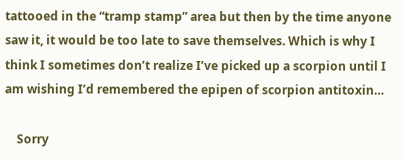tattooed in the “tramp stamp” area but then by the time anyone saw it, it would be too late to save themselves. Which is why I think I sometimes don’t realize I’ve picked up a scorpion until I am wishing I’d remembered the epipen of scorpion antitoxin…

    Sorry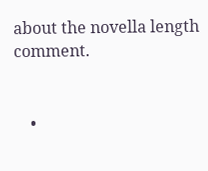about the novella length comment.


    •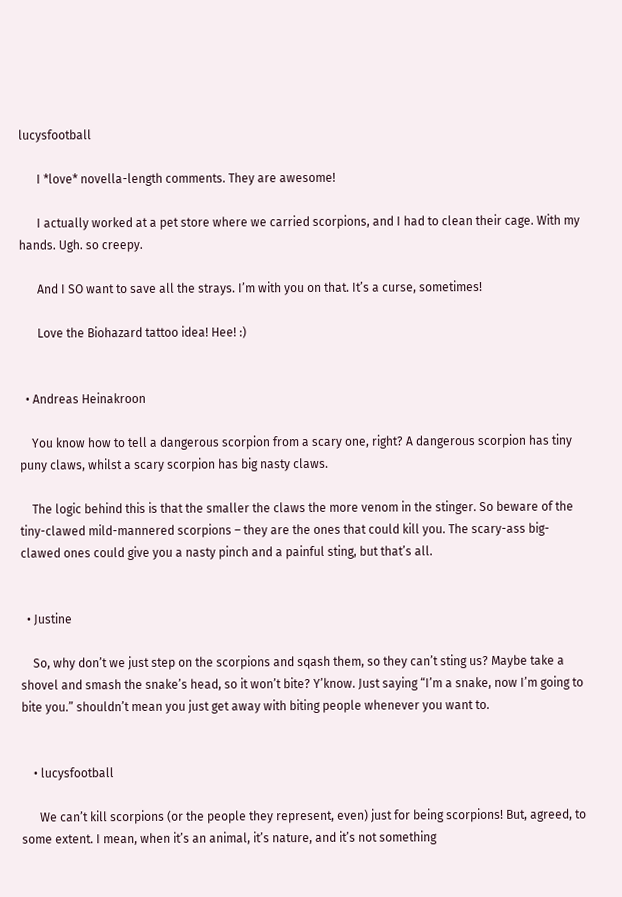lucysfootball

      I *love* novella-length comments. They are awesome!

      I actually worked at a pet store where we carried scorpions, and I had to clean their cage. With my hands. Ugh. so creepy.

      And I SO want to save all the strays. I’m with you on that. It’s a curse, sometimes!

      Love the Biohazard tattoo idea! Hee! :)


  • Andreas Heinakroon

    You know how to tell a dangerous scorpion from a scary one, right? A dangerous scorpion has tiny puny claws, whilst a scary scorpion has big nasty claws.

    The logic behind this is that the smaller the claws the more venom in the stinger. So beware of the tiny-clawed mild-mannered scorpions – they are the ones that could kill you. The scary-ass big-clawed ones could give you a nasty pinch and a painful sting, but that’s all.


  • Justine

    So, why don’t we just step on the scorpions and sqash them, so they can’t sting us? Maybe take a shovel and smash the snake’s head, so it won’t bite? Y’know. Just saying “I’m a snake, now I’m going to bite you.” shouldn’t mean you just get away with biting people whenever you want to.


    • lucysfootball

      We can’t kill scorpions (or the people they represent, even) just for being scorpions! But, agreed, to some extent. I mean, when it’s an animal, it’s nature, and it’s not something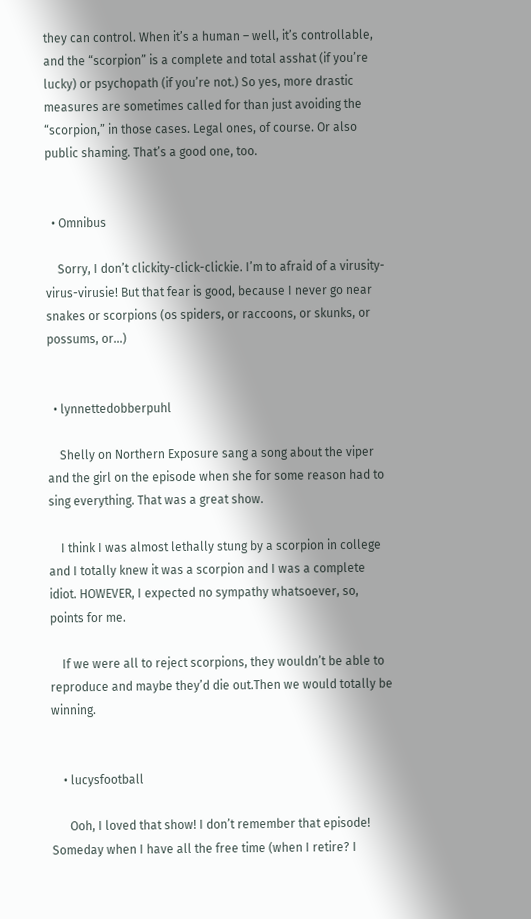they can control. When it’s a human – well, it’s controllable, and the “scorpion” is a complete and total asshat (if you’re lucky) or psychopath (if you’re not.) So yes, more drastic measures are sometimes called for than just avoiding the “scorpion,” in those cases. Legal ones, of course. Or also public shaming. That’s a good one, too.


  • Omnibus

    Sorry, I don’t clickity-click-clickie. I’m to afraid of a virusity-virus-virusie! But that fear is good, because I never go near snakes or scorpions (os spiders, or raccoons, or skunks, or possums, or…)


  • lynnettedobberpuhl

    Shelly on Northern Exposure sang a song about the viper and the girl on the episode when she for some reason had to sing everything. That was a great show.

    I think I was almost lethally stung by a scorpion in college and I totally knew it was a scorpion and I was a complete idiot. HOWEVER, I expected no sympathy whatsoever, so, points for me.

    If we were all to reject scorpions, they wouldn’t be able to reproduce and maybe they’d die out.Then we would totally be winning.


    • lucysfootball

      Ooh, I loved that show! I don’t remember that episode! Someday when I have all the free time (when I retire? I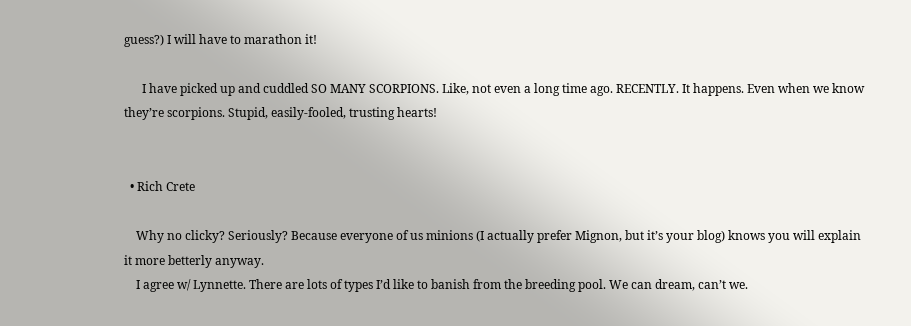guess?) I will have to marathon it!

      I have picked up and cuddled SO MANY SCORPIONS. Like, not even a long time ago. RECENTLY. It happens. Even when we know they’re scorpions. Stupid, easily-fooled, trusting hearts!


  • Rich Crete

    Why no clicky? Seriously? Because everyone of us minions (I actually prefer Mignon, but it’s your blog) knows you will explain it more betterly anyway.
    I agree w/ Lynnette. There are lots of types I’d like to banish from the breeding pool. We can dream, can’t we.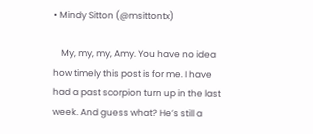• Mindy Sitton (@msittontx)

    My, my, my, Amy. You have no idea how timely this post is for me. I have had a past scorpion turn up in the last week. And guess what? He’s still a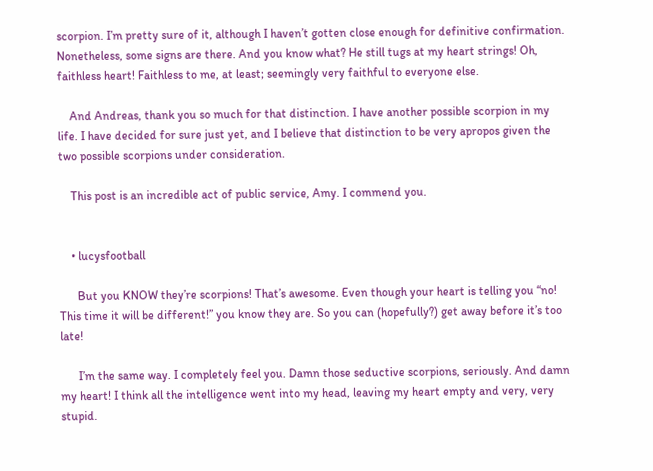scorpion. I’m pretty sure of it, although I haven’t gotten close enough for definitive confirmation. Nonetheless, some signs are there. And you know what? He still tugs at my heart strings! Oh, faithless heart! Faithless to me, at least; seemingly very faithful to everyone else.

    And Andreas, thank you so much for that distinction. I have another possible scorpion in my life. I have decided for sure just yet, and I believe that distinction to be very apropos given the two possible scorpions under consideration.

    This post is an incredible act of public service, Amy. I commend you.


    • lucysfootball

      But you KNOW they’re scorpions! That’s awesome. Even though your heart is telling you “no! This time it will be different!” you know they are. So you can (hopefully?) get away before it’s too late!

      I’m the same way. I completely feel you. Damn those seductive scorpions, seriously. And damn my heart! I think all the intelligence went into my head, leaving my heart empty and very, very stupid.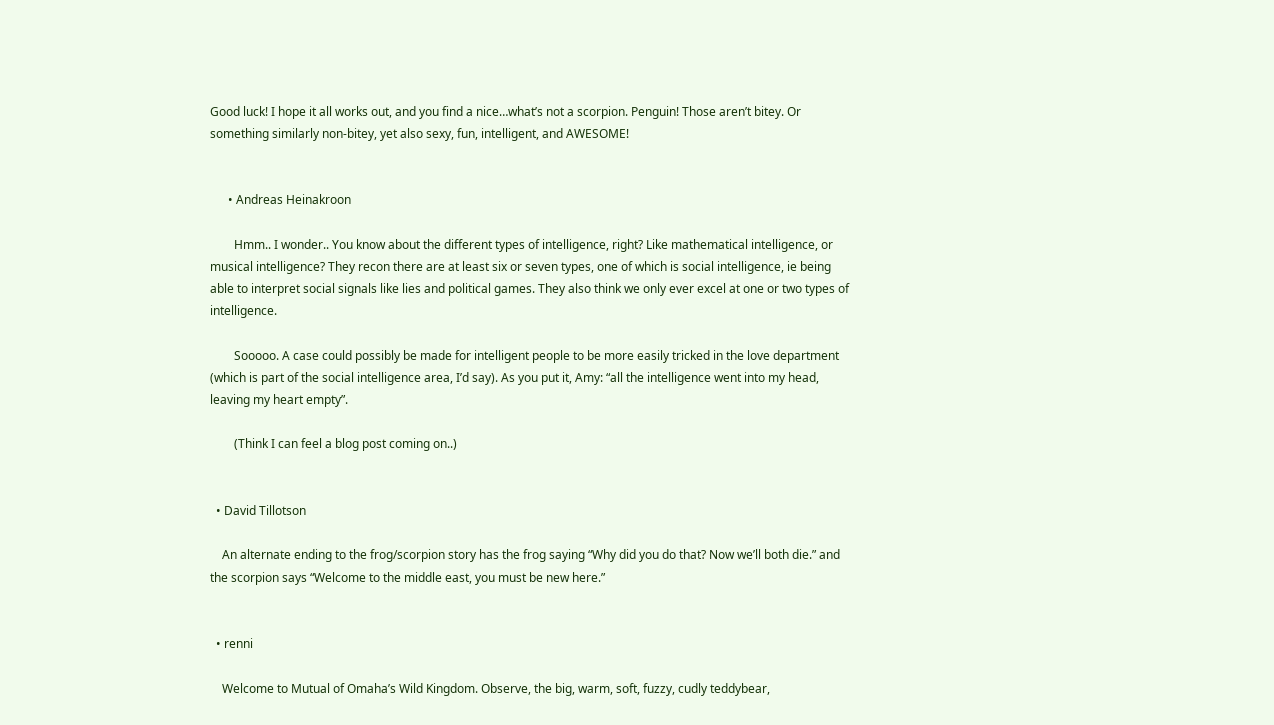Good luck! I hope it all works out, and you find a nice…what’s not a scorpion. Penguin! Those aren’t bitey. Or something similarly non-bitey, yet also sexy, fun, intelligent, and AWESOME!


      • Andreas Heinakroon

        Hmm.. I wonder.. You know about the different types of intelligence, right? Like mathematical intelligence, or musical intelligence? They recon there are at least six or seven types, one of which is social intelligence, ie being able to interpret social signals like lies and political games. They also think we only ever excel at one or two types of intelligence.

        Sooooo. A case could possibly be made for intelligent people to be more easily tricked in the love department (which is part of the social intelligence area, I’d say). As you put it, Amy: “all the intelligence went into my head, leaving my heart empty”.

        (Think I can feel a blog post coming on..)


  • David Tillotson

    An alternate ending to the frog/scorpion story has the frog saying “Why did you do that? Now we’ll both die.” and the scorpion says “Welcome to the middle east, you must be new here.”


  • renni

    Welcome to Mutual of Omaha’s Wild Kingdom. Observe, the big, warm, soft, fuzzy, cudly teddybear,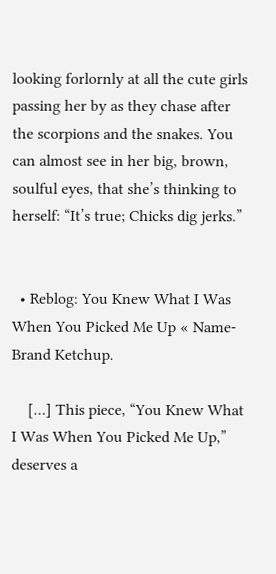looking forlornly at all the cute girls passing her by as they chase after the scorpions and the snakes. You can almost see in her big, brown, soulful eyes, that she’s thinking to herself: “It’s true; Chicks dig jerks.”


  • Reblog: You Knew What I Was When You Picked Me Up « Name-Brand Ketchup.

    […] This piece, “You Knew What I Was When You Picked Me Up,” deserves a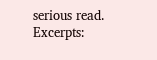serious read. Excerpts: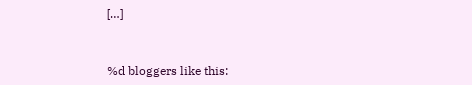[…]


%d bloggers like this: